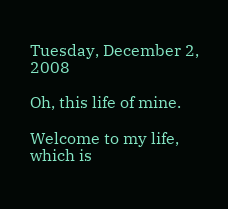Tuesday, December 2, 2008

Oh, this life of mine.

Welcome to my life, which is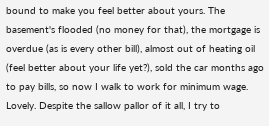bound to make you feel better about yours. The basement's flooded (no money for that), the mortgage is overdue (as is every other bill), almost out of heating oil (feel better about your life yet?), sold the car months ago to pay bills, so now I walk to work for minimum wage. Lovely. Despite the sallow pallor of it all, I try to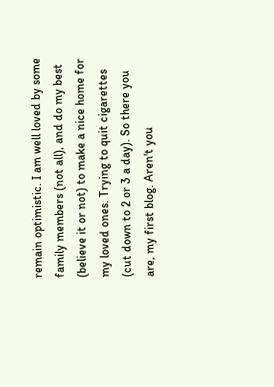remain optimistic. I am well loved by some family members (not all), and do my best (believe it or not) to make a nice home for my loved ones. Trying to quit cigarettes (cut down to 2 or 3 a day). So there you are, my first blog. Aren't you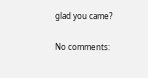glad you came?

No comments: